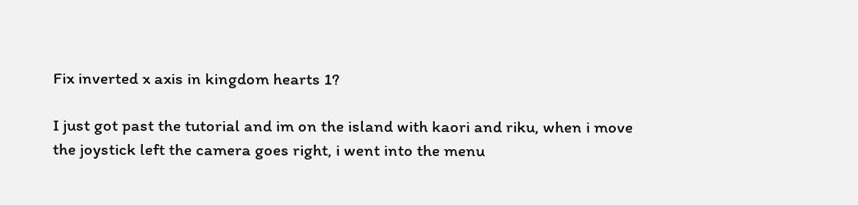Fix inverted x axis in kingdom hearts 1?

I just got past the tutorial and im on the island with kaori and riku, when i move the joystick left the camera goes right, i went into the menu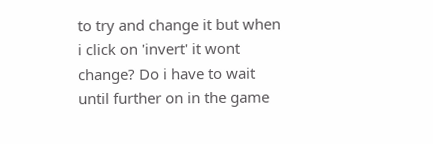to try and change it but when i click on 'invert' it wont change? Do i have to wait until further on in the game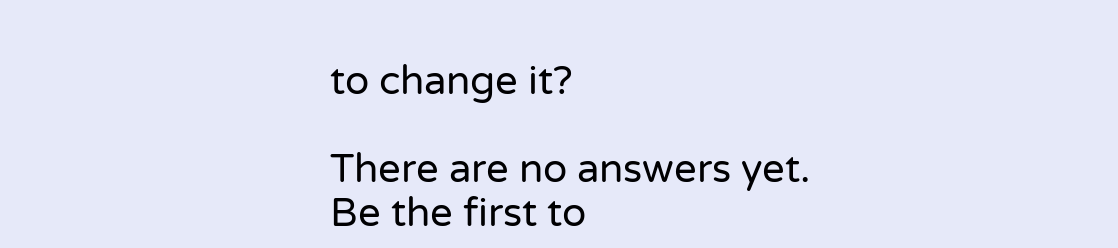to change it?

There are no answers yet.
Be the first to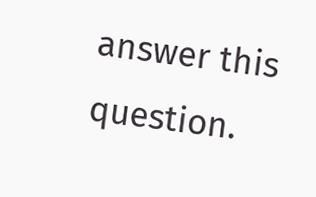answer this question.